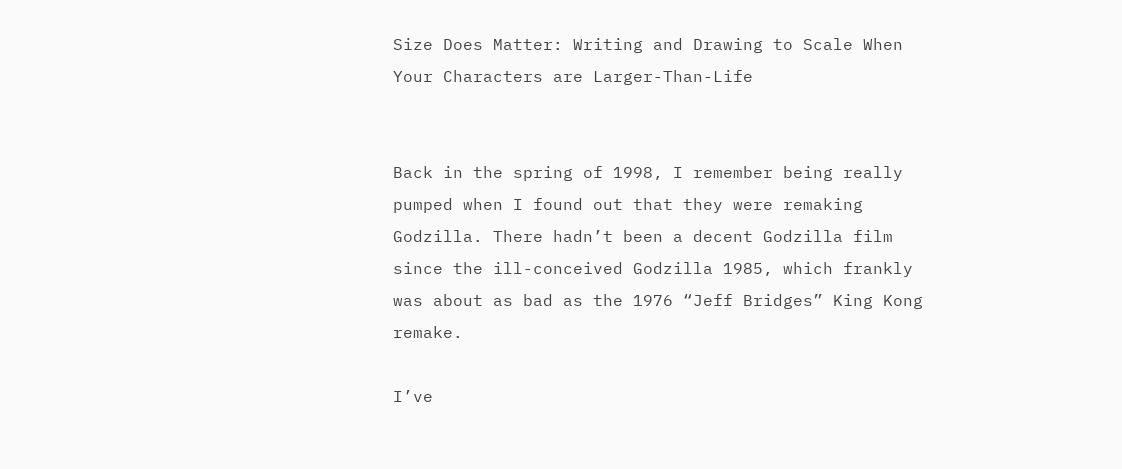Size Does Matter: Writing and Drawing to Scale When Your Characters are Larger-Than-Life


Back in the spring of 1998, I remember being really pumped when I found out that they were remaking Godzilla. There hadn’t been a decent Godzilla film since the ill-conceived Godzilla 1985, which frankly was about as bad as the 1976 “Jeff Bridges” King Kong remake.

I’ve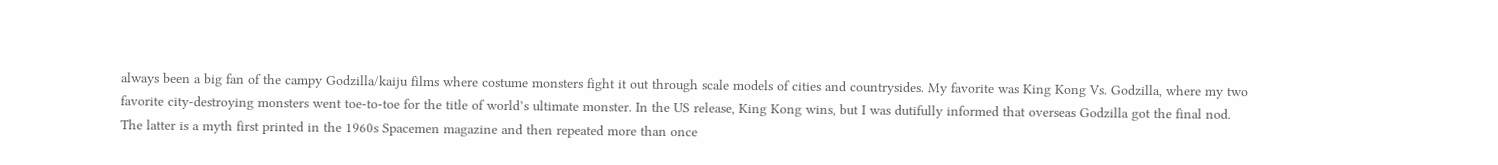always been a big fan of the campy Godzilla/kaiju films where costume monsters fight it out through scale models of cities and countrysides. My favorite was King Kong Vs. Godzilla, where my two favorite city-destroying monsters went toe-to-toe for the title of world’s ultimate monster. In the US release, King Kong wins, but I was dutifully informed that overseas Godzilla got the final nod. The latter is a myth first printed in the 1960s Spacemen magazine and then repeated more than once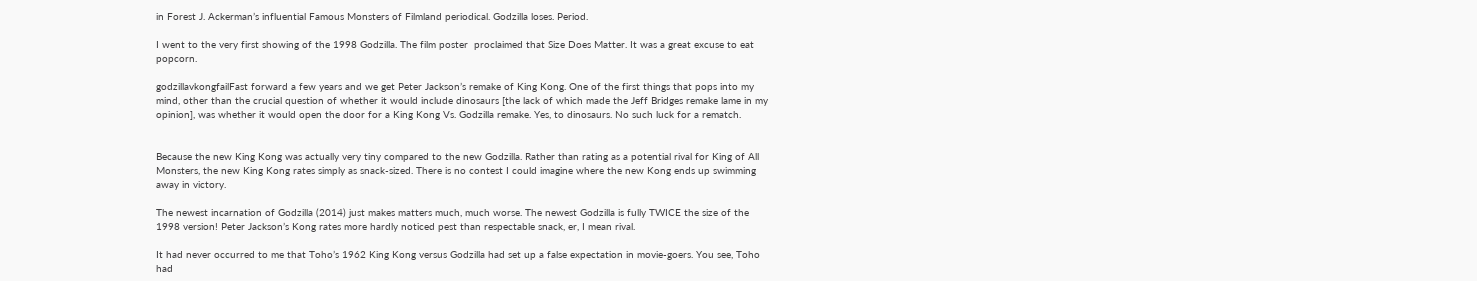in Forest J. Ackerman’s influential Famous Monsters of Filmland periodical. Godzilla loses. Period.

I went to the very first showing of the 1998 Godzilla. The film poster  proclaimed that Size Does Matter. It was a great excuse to eat popcorn.

godzillavkongfailFast forward a few years and we get Peter Jackson’s remake of King Kong. One of the first things that pops into my mind, other than the crucial question of whether it would include dinosaurs [the lack of which made the Jeff Bridges remake lame in my opinion], was whether it would open the door for a King Kong Vs. Godzilla remake. Yes, to dinosaurs. No such luck for a rematch.


Because the new King Kong was actually very tiny compared to the new Godzilla. Rather than rating as a potential rival for King of All Monsters, the new King Kong rates simply as snack-sized. There is no contest I could imagine where the new Kong ends up swimming away in victory.

The newest incarnation of Godzilla (2014) just makes matters much, much worse. The newest Godzilla is fully TWICE the size of the 1998 version! Peter Jackson’s Kong rates more hardly noticed pest than respectable snack, er, I mean rival.

It had never occurred to me that Toho’s 1962 King Kong versus Godzilla had set up a false expectation in movie-goers. You see, Toho had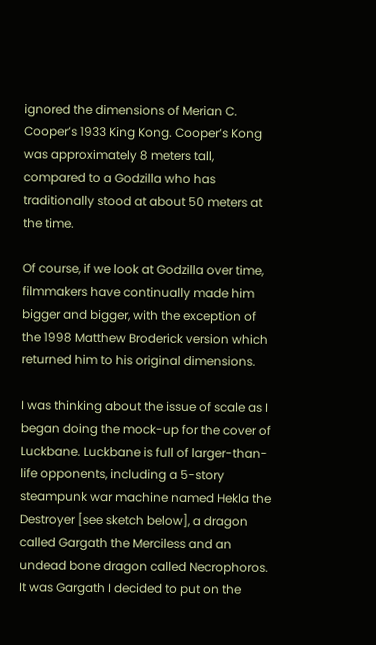ignored the dimensions of Merian C. Cooper’s 1933 King Kong. Cooper’s Kong was approximately 8 meters tall, compared to a Godzilla who has traditionally stood at about 50 meters at the time.

Of course, if we look at Godzilla over time, filmmakers have continually made him bigger and bigger, with the exception of the 1998 Matthew Broderick version which returned him to his original dimensions.

I was thinking about the issue of scale as I began doing the mock-up for the cover of Luckbane. Luckbane is full of larger-than-life opponents, including a 5-story steampunk war machine named Hekla the Destroyer [see sketch below], a dragon called Gargath the Merciless and an undead bone dragon called Necrophoros. It was Gargath I decided to put on the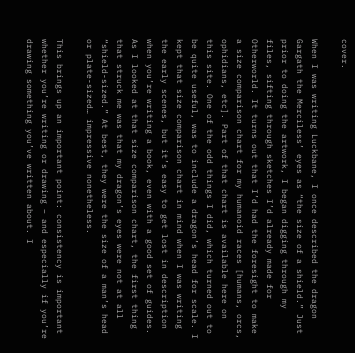cover.

When I was writing Luckbane, I once described the dragon Gargath the Merciless’ eyes as “the size of a shield.” Just prior to doing the artwork, I began digging through my files, sifting through sketches I’d already made for Otherworld. It turns out that I’d had the foresight to make a size comparison chart for my humanoid races [humans, orcs, ophidians, etc]. Part of that chart is available here on this site. One of the odd things I did, which turned out to be quite useful, was to include a dragon’s head for scale. I kept that size comparison chart in mind when I was writing the early scenes, but it’s easy to get lost in description when you’re writing a book, even with a good set of guides. As I looked at that size comparison chart, the first thing that struck me was that my dragon’s eyes were not at all “shield-sized.” At best, they were the size of a man’s head or plate-sized… impressive nonetheless.

This brings up an important point: consistency is important whether you’re writing or drawing – and especially if you’re drawing something you’ve written about. I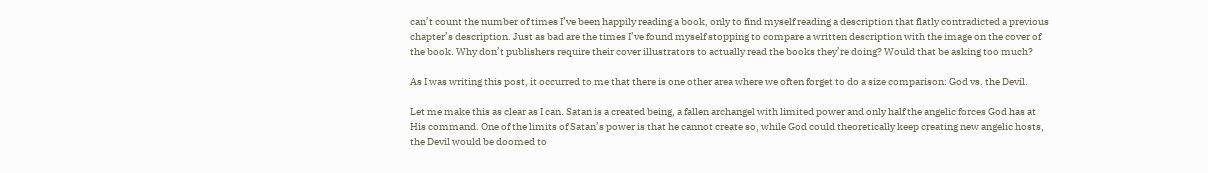can’t count the number of times I’ve been happily reading a book, only to find myself reading a description that flatly contradicted a previous chapter’s description. Just as bad are the times I’ve found myself stopping to compare a written description with the image on the cover of the book. Why don’t publishers require their cover illustrators to actually read the books they’re doing? Would that be asking too much?

As I was writing this post, it occurred to me that there is one other area where we often forget to do a size comparison: God vs. the Devil.

Let me make this as clear as I can. Satan is a created being, a fallen archangel with limited power and only half the angelic forces God has at His command. One of the limits of Satan’s power is that he cannot create so, while God could theoretically keep creating new angelic hosts, the Devil would be doomed to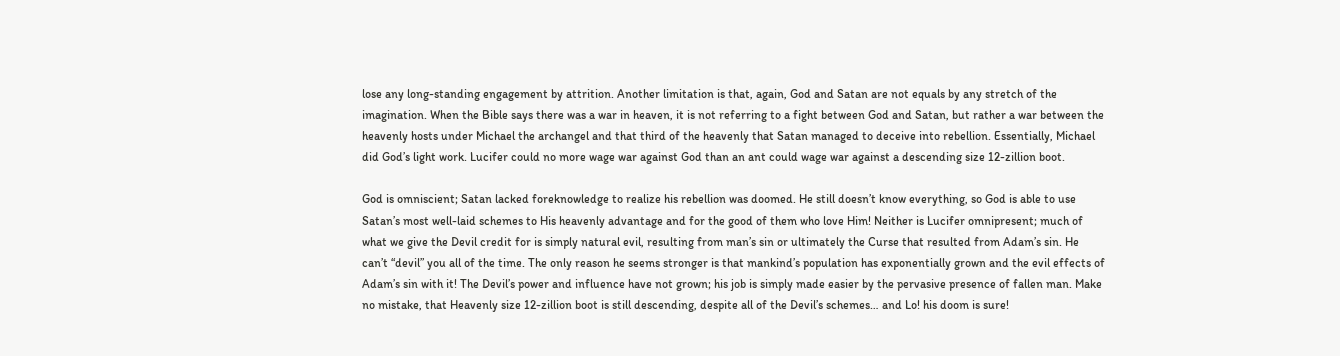lose any long-standing engagement by attrition. Another limitation is that, again, God and Satan are not equals by any stretch of the imagination. When the Bible says there was a war in heaven, it is not referring to a fight between God and Satan, but rather a war between the heavenly hosts under Michael the archangel and that third of the heavenly that Satan managed to deceive into rebellion. Essentially, Michael did God’s light work. Lucifer could no more wage war against God than an ant could wage war against a descending size 12-zillion boot.

God is omniscient; Satan lacked foreknowledge to realize his rebellion was doomed. He still doesn’t know everything, so God is able to use Satan’s most well-laid schemes to His heavenly advantage and for the good of them who love Him! Neither is Lucifer omnipresent; much of what we give the Devil credit for is simply natural evil, resulting from man’s sin or ultimately the Curse that resulted from Adam’s sin. He can’t “devil” you all of the time. The only reason he seems stronger is that mankind’s population has exponentially grown and the evil effects of Adam’s sin with it! The Devil’s power and influence have not grown; his job is simply made easier by the pervasive presence of fallen man. Make no mistake, that Heavenly size 12-zillion boot is still descending, despite all of the Devil’s schemes… and Lo! his doom is sure!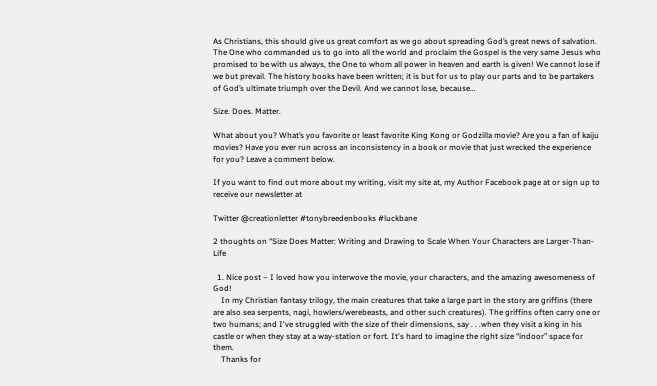As Christians, this should give us great comfort as we go about spreading God’s great news of salvation. The One who commanded us to go into all the world and proclaim the Gospel is the very same Jesus who promised to be with us always, the One to whom all power in heaven and earth is given! We cannot lose if we but prevail. The history books have been written; it is but for us to play our parts and to be partakers of God’s ultimate triumph over the Devil. And we cannot lose, because…

Size. Does. Matter.

What about you? What’s you favorite or least favorite King Kong or Godzilla movie? Are you a fan of kaiju movies? Have you ever run across an inconsistency in a book or movie that just wrecked the experience for you? Leave a comment below.

If you want to find out more about my writing, visit my site at, my Author Facebook page at or sign up to receive our newsletter at

Twitter @creationletter #tonybreedenbooks #luckbane

2 thoughts on “Size Does Matter: Writing and Drawing to Scale When Your Characters are Larger-Than-Life

  1. Nice post – I loved how you interwove the movie, your characters, and the amazing awesomeness of God!
    In my Christian fantasy trilogy, the main creatures that take a large part in the story are griffins (there are also sea serpents, nagi, howlers/werebeasts, and other such creatures). The griffins often carry one or two humans; and I've struggled with the size of their dimensions, say . . .when they visit a king in his castle or when they stay at a way-station or fort. It's hard to imagine the right size “indoor” space for them.
    Thanks for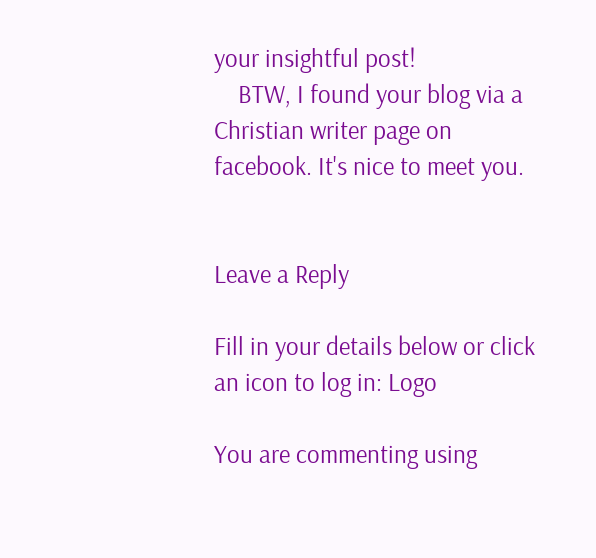your insightful post!
    BTW, I found your blog via a Christian writer page on facebook. It's nice to meet you.


Leave a Reply

Fill in your details below or click an icon to log in: Logo

You are commenting using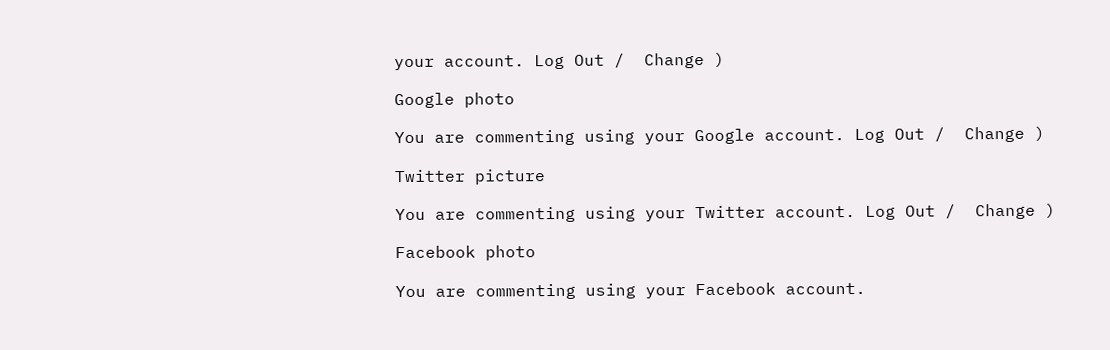your account. Log Out /  Change )

Google photo

You are commenting using your Google account. Log Out /  Change )

Twitter picture

You are commenting using your Twitter account. Log Out /  Change )

Facebook photo

You are commenting using your Facebook account.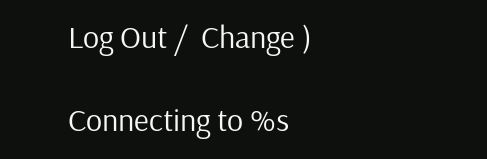Log Out /  Change )

Connecting to %s